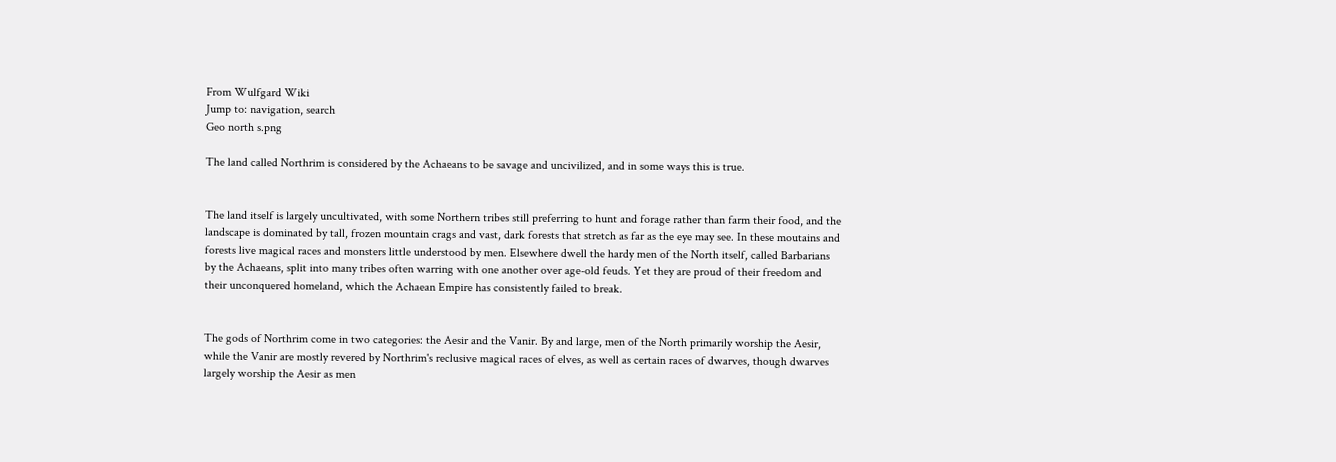From Wulfgard Wiki
Jump to: navigation, search
Geo north s.png

The land called Northrim is considered by the Achaeans to be savage and uncivilized, and in some ways this is true.


The land itself is largely uncultivated, with some Northern tribes still preferring to hunt and forage rather than farm their food, and the landscape is dominated by tall, frozen mountain crags and vast, dark forests that stretch as far as the eye may see. In these moutains and forests live magical races and monsters little understood by men. Elsewhere dwell the hardy men of the North itself, called Barbarians by the Achaeans, split into many tribes often warring with one another over age-old feuds. Yet they are proud of their freedom and their unconquered homeland, which the Achaean Empire has consistently failed to break.


The gods of Northrim come in two categories: the Aesir and the Vanir. By and large, men of the North primarily worship the Aesir, while the Vanir are mostly revered by Northrim's reclusive magical races of elves, as well as certain races of dwarves, though dwarves largely worship the Aesir as men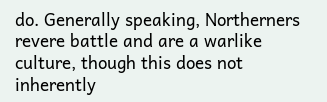do. Generally speaking, Northerners revere battle and are a warlike culture, though this does not inherently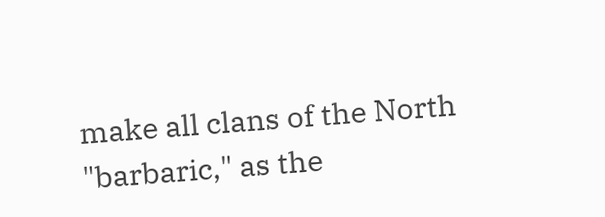make all clans of the North "barbaric," as the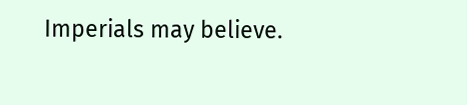Imperials may believe.